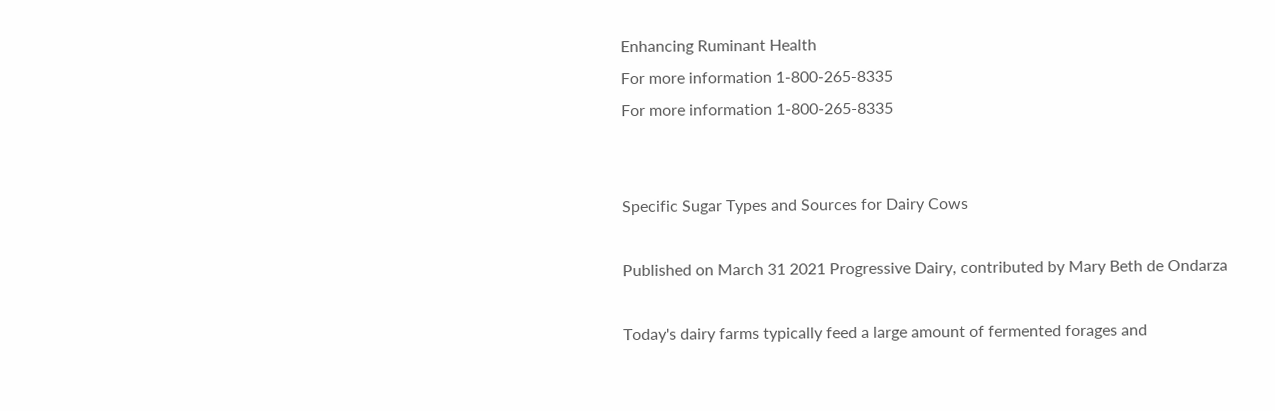Enhancing Ruminant Health
For more information 1-800-265-8335
For more information 1-800-265-8335


Specific Sugar Types and Sources for Dairy Cows

Published on March 31 2021 Progressive Dairy, contributed by Mary Beth de Ondarza

Today's dairy farms typically feed a large amount of fermented forages and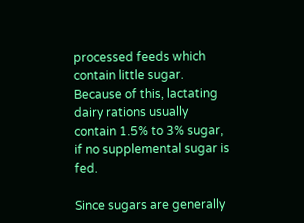processed feeds which contain little sugar. Because of this, lactating dairy rations usually contain 1.5% to 3% sugar, if no supplemental sugar is fed.

Since sugars are generally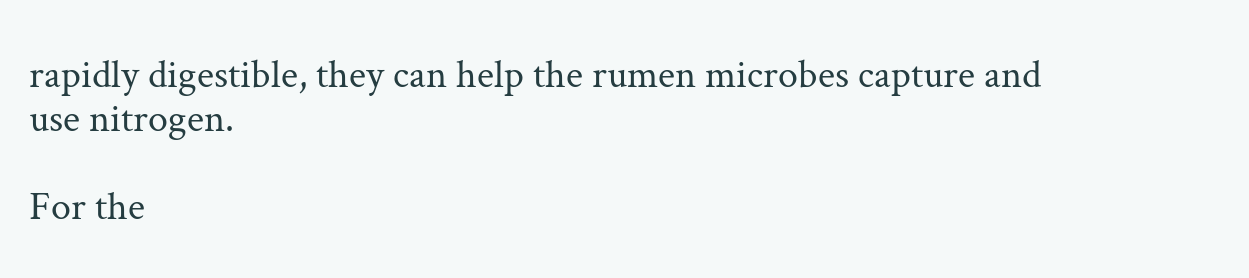rapidly digestible, they can help the rumen microbes capture and use nitrogen.

For the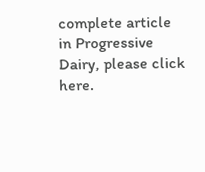complete article in Progressive Dairy, please click here.